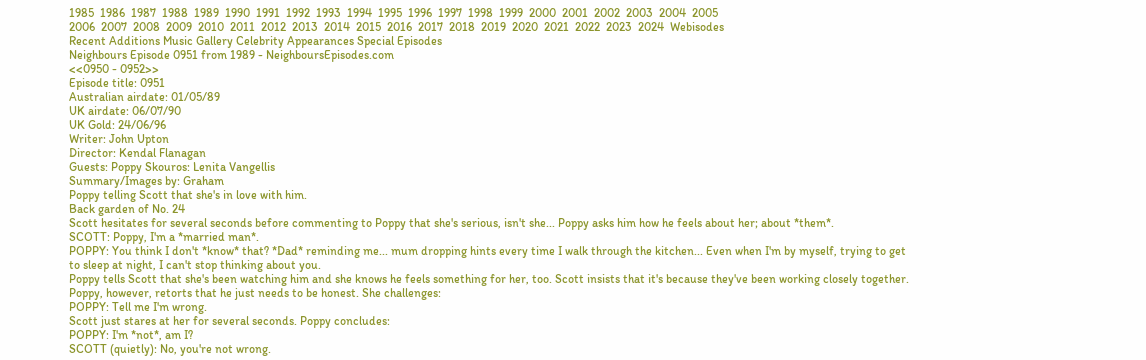1985  1986  1987  1988  1989  1990  1991  1992  1993  1994  1995  1996  1997  1998  1999  2000  2001  2002  2003  2004  2005
2006  2007  2008  2009  2010  2011  2012  2013  2014  2015  2016  2017  2018  2019  2020  2021  2022  2023  2024  Webisodes
Recent Additions Music Gallery Celebrity Appearances Special Episodes
Neighbours Episode 0951 from 1989 - NeighboursEpisodes.com
<<0950 - 0952>>
Episode title: 0951
Australian airdate: 01/05/89
UK airdate: 06/07/90
UK Gold: 24/06/96
Writer: John Upton
Director: Kendal Flanagan
Guests: Poppy Skouros: Lenita Vangellis
Summary/Images by: Graham
Poppy telling Scott that she's in love with him.
Back garden of No. 24
Scott hesitates for several seconds before commenting to Poppy that she's serious, isn't she... Poppy asks him how he feels about her; about *them*.
SCOTT: Poppy, I'm a *married man*.
POPPY: You think I don't *know* that? *Dad* reminding me... mum dropping hints every time I walk through the kitchen... Even when I'm by myself, trying to get to sleep at night, I can't stop thinking about you.
Poppy tells Scott that she's been watching him and she knows he feels something for her, too. Scott insists that it's because they've been working closely together. Poppy, however, retorts that he just needs to be honest. She challenges:
POPPY: Tell me I'm wrong.
Scott just stares at her for several seconds. Poppy concludes:
POPPY: I'm *not*, am I?
SCOTT (quietly): No, you're not wrong.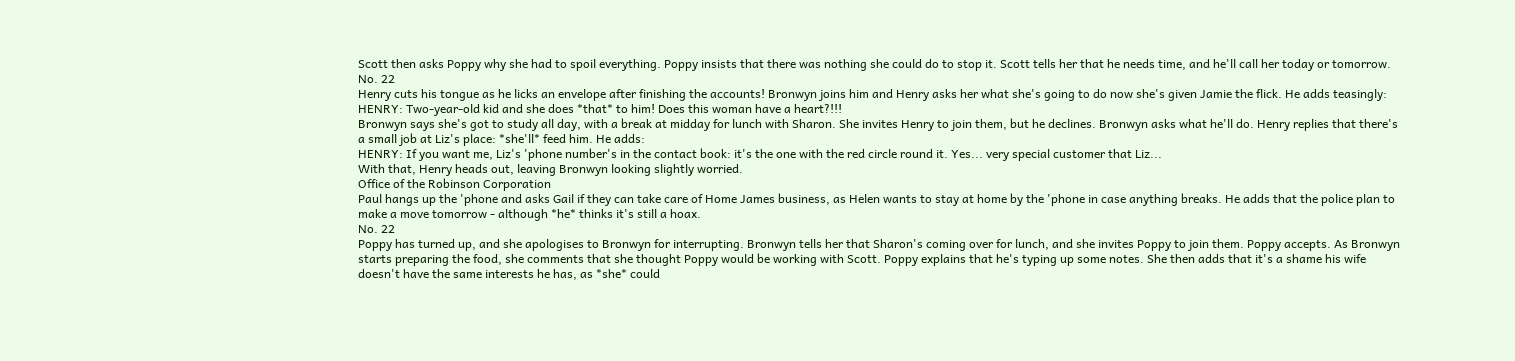Scott then asks Poppy why she had to spoil everything. Poppy insists that there was nothing she could do to stop it. Scott tells her that he needs time, and he'll call her today or tomorrow.
No. 22
Henry cuts his tongue as he licks an envelope after finishing the accounts! Bronwyn joins him and Henry asks her what she's going to do now she's given Jamie the flick. He adds teasingly:
HENRY: Two-year-old kid and she does *that* to him! Does this woman have a heart?!!!
Bronwyn says she's got to study all day, with a break at midday for lunch with Sharon. She invites Henry to join them, but he declines. Bronwyn asks what he'll do. Henry replies that there's a small job at Liz's place: *she'll* feed him. He adds:
HENRY: If you want me, Liz's 'phone number's in the contact book: it's the one with the red circle round it. Yes... very special customer that Liz...
With that, Henry heads out, leaving Bronwyn looking slightly worried.
Office of the Robinson Corporation
Paul hangs up the 'phone and asks Gail if they can take care of Home James business, as Helen wants to stay at home by the 'phone in case anything breaks. He adds that the police plan to make a move tomorrow - although *he* thinks it's still a hoax.
No. 22
Poppy has turned up, and she apologises to Bronwyn for interrupting. Bronwyn tells her that Sharon's coming over for lunch, and she invites Poppy to join them. Poppy accepts. As Bronwyn starts preparing the food, she comments that she thought Poppy would be working with Scott. Poppy explains that he's typing up some notes. She then adds that it's a shame his wife doesn't have the same interests he has, as *she* could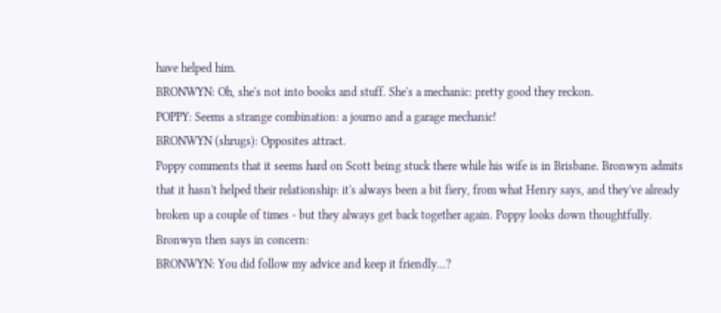have helped him.
BRONWYN: Oh, she's not into books and stuff. She's a mechanic: pretty good they reckon.
POPPY: Seems a strange combination: a journo and a garage mechanic!
BRONWYN (shrugs): Opposites attract.
Poppy comments that it seems hard on Scott being stuck there while his wife is in Brisbane. Bronwyn admits that it hasn't helped their relationship: it's always been a bit fiery, from what Henry says, and they've already broken up a couple of times - but they always get back together again. Poppy looks down thoughtfully. Bronwyn then says in concern:
BRONWYN: You did follow my advice and keep it friendly...?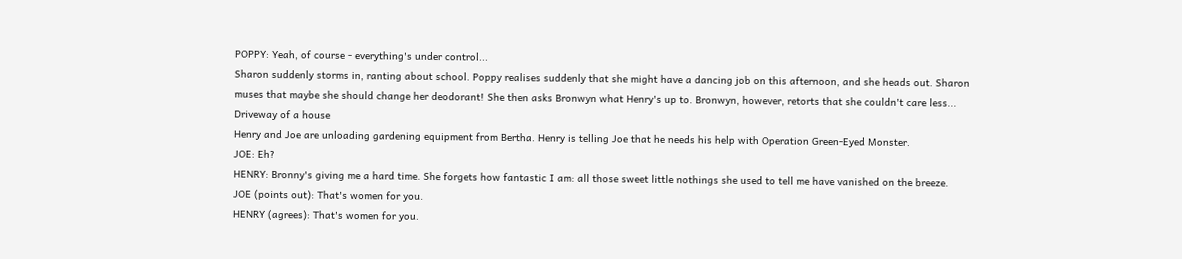POPPY: Yeah, of course - everything's under control...
Sharon suddenly storms in, ranting about school. Poppy realises suddenly that she might have a dancing job on this afternoon, and she heads out. Sharon muses that maybe she should change her deodorant! She then asks Bronwyn what Henry's up to. Bronwyn, however, retorts that she couldn't care less...
Driveway of a house
Henry and Joe are unloading gardening equipment from Bertha. Henry is telling Joe that he needs his help with Operation Green-Eyed Monster.
JOE: Eh?
HENRY: Bronny's giving me a hard time. She forgets how fantastic I am: all those sweet little nothings she used to tell me have vanished on the breeze.
JOE (points out): That's women for you.
HENRY (agrees): That's women for you.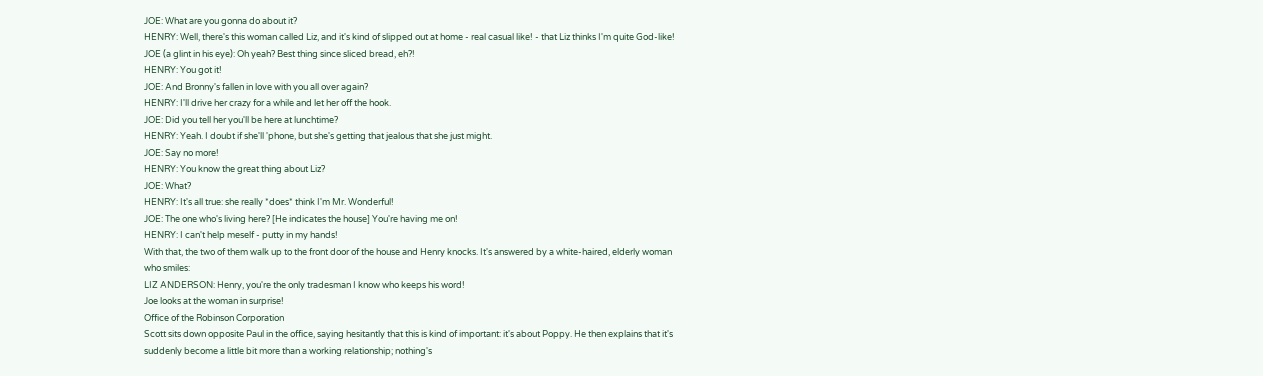JOE: What are you gonna do about it?
HENRY: Well, there's this woman called Liz, and it's kind of slipped out at home - real casual like! - that Liz thinks I'm quite God-like!
JOE (a glint in his eye): Oh yeah? Best thing since sliced bread, eh?!
HENRY: You got it!
JOE: And Bronny's fallen in love with you all over again?
HENRY: I'll drive her crazy for a while and let her off the hook.
JOE: Did you tell her you'll be here at lunchtime?
HENRY: Yeah. I doubt if she'll 'phone, but she's getting that jealous that she just might.
JOE: Say no more!
HENRY: You know the great thing about Liz?
JOE: What?
HENRY: It's all true: she really *does* think I'm Mr. Wonderful!
JOE: The one who's living here? [He indicates the house] You're having me on!
HENRY: I can't help meself - putty in my hands!
With that, the two of them walk up to the front door of the house and Henry knocks. It's answered by a white-haired, elderly woman who smiles:
LIZ ANDERSON: Henry, you're the only tradesman I know who keeps his word!
Joe looks at the woman in surprise!
Office of the Robinson Corporation
Scott sits down opposite Paul in the office, saying hesitantly that this is kind of important: it's about Poppy. He then explains that it's suddenly become a little bit more than a working relationship; nothing's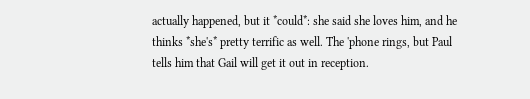actually happened, but it *could*: she said she loves him, and he thinks *she's* pretty terrific as well. The 'phone rings, but Paul tells him that Gail will get it out in reception.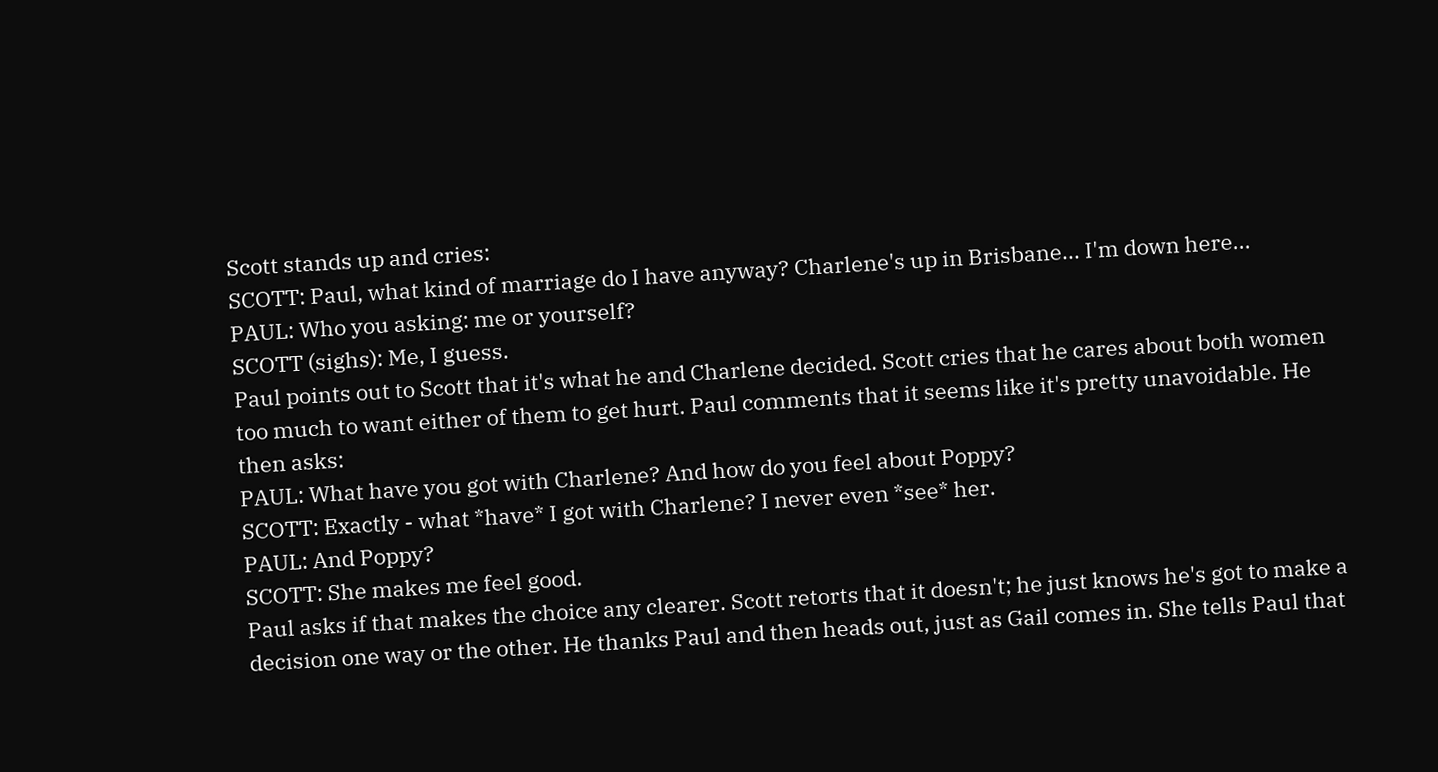Scott stands up and cries:
SCOTT: Paul, what kind of marriage do I have anyway? Charlene's up in Brisbane... I'm down here...
PAUL: Who you asking: me or yourself?
SCOTT (sighs): Me, I guess.
Paul points out to Scott that it's what he and Charlene decided. Scott cries that he cares about both women too much to want either of them to get hurt. Paul comments that it seems like it's pretty unavoidable. He then asks:
PAUL: What have you got with Charlene? And how do you feel about Poppy?
SCOTT: Exactly - what *have* I got with Charlene? I never even *see* her.
PAUL: And Poppy?
SCOTT: She makes me feel good.
Paul asks if that makes the choice any clearer. Scott retorts that it doesn't; he just knows he's got to make a decision one way or the other. He thanks Paul and then heads out, just as Gail comes in. She tells Paul that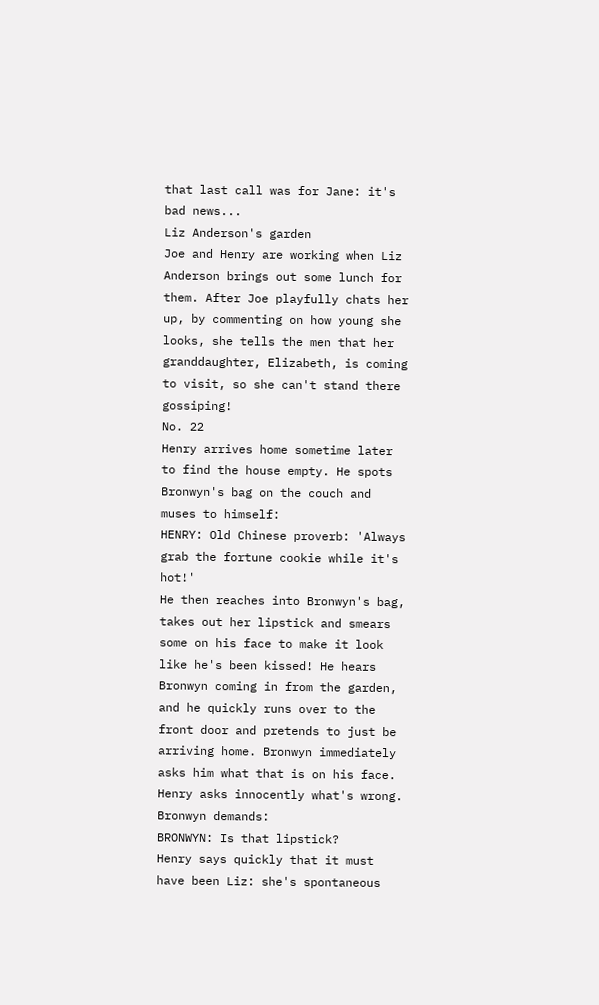that last call was for Jane: it's bad news...
Liz Anderson's garden
Joe and Henry are working when Liz Anderson brings out some lunch for them. After Joe playfully chats her up, by commenting on how young she looks, she tells the men that her granddaughter, Elizabeth, is coming to visit, so she can't stand there gossiping!
No. 22
Henry arrives home sometime later to find the house empty. He spots Bronwyn's bag on the couch and muses to himself:
HENRY: Old Chinese proverb: 'Always grab the fortune cookie while it's hot!'
He then reaches into Bronwyn's bag, takes out her lipstick and smears some on his face to make it look like he's been kissed! He hears Bronwyn coming in from the garden, and he quickly runs over to the front door and pretends to just be arriving home. Bronwyn immediately asks him what that is on his face. Henry asks innocently what's wrong. Bronwyn demands:
BRONWYN: Is that lipstick?
Henry says quickly that it must have been Liz: she's spontaneous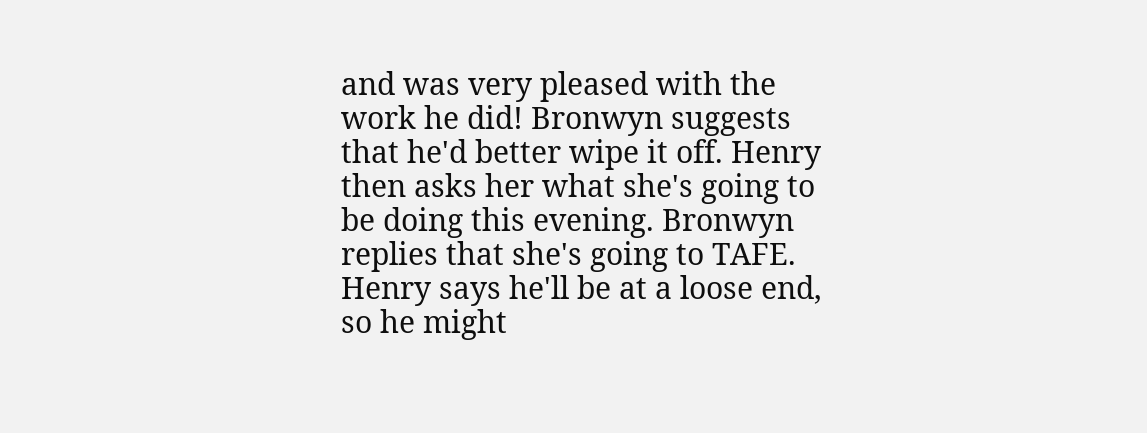and was very pleased with the work he did! Bronwyn suggests that he'd better wipe it off. Henry then asks her what she's going to be doing this evening. Bronwyn replies that she's going to TAFE. Henry says he'll be at a loose end, so he might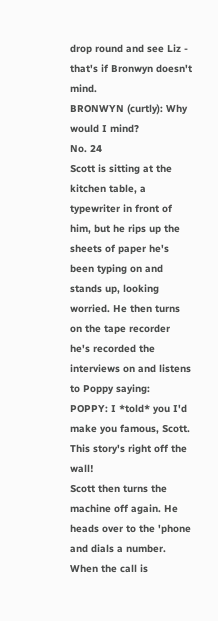drop round and see Liz - that's if Bronwyn doesn't mind.
BRONWYN (curtly): Why would I mind?
No. 24
Scott is sitting at the kitchen table, a typewriter in front of him, but he rips up the sheets of paper he's been typing on and stands up, looking worried. He then turns on the tape recorder he's recorded the interviews on and listens to Poppy saying:
POPPY: I *told* you I'd make you famous, Scott. This story's right off the wall!
Scott then turns the machine off again. He heads over to the 'phone and dials a number. When the call is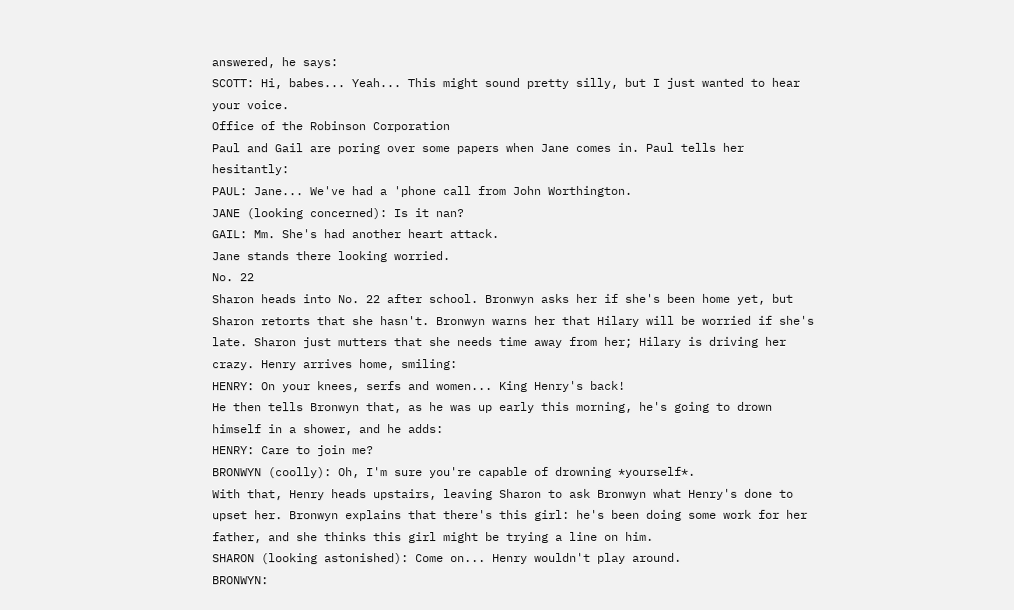answered, he says:
SCOTT: Hi, babes... Yeah... This might sound pretty silly, but I just wanted to hear your voice.
Office of the Robinson Corporation
Paul and Gail are poring over some papers when Jane comes in. Paul tells her hesitantly:
PAUL: Jane... We've had a 'phone call from John Worthington.
JANE (looking concerned): Is it nan?
GAIL: Mm. She's had another heart attack.
Jane stands there looking worried.
No. 22
Sharon heads into No. 22 after school. Bronwyn asks her if she's been home yet, but Sharon retorts that she hasn't. Bronwyn warns her that Hilary will be worried if she's late. Sharon just mutters that she needs time away from her; Hilary is driving her crazy. Henry arrives home, smiling:
HENRY: On your knees, serfs and women... King Henry's back!
He then tells Bronwyn that, as he was up early this morning, he's going to drown himself in a shower, and he adds:
HENRY: Care to join me?
BRONWYN (coolly): Oh, I'm sure you're capable of drowning *yourself*.
With that, Henry heads upstairs, leaving Sharon to ask Bronwyn what Henry's done to upset her. Bronwyn explains that there's this girl: he's been doing some work for her father, and she thinks this girl might be trying a line on him.
SHARON (looking astonished): Come on... Henry wouldn't play around.
BRONWYN: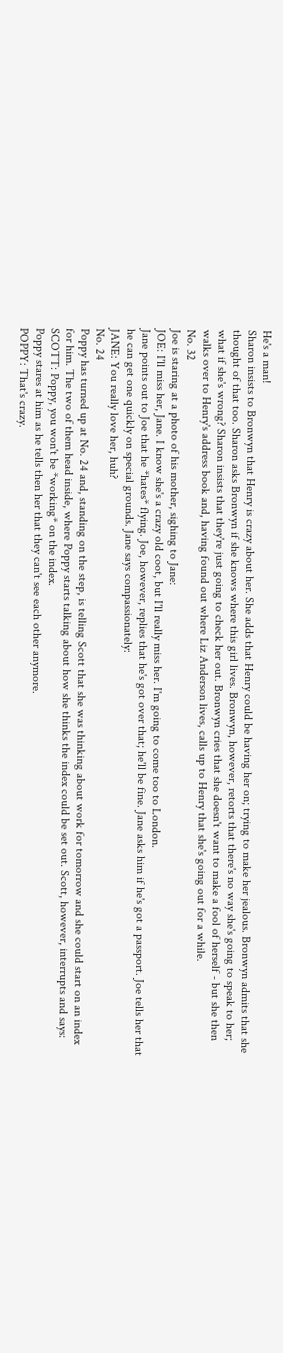He's a man!
Sharon insists to Bronwyn that Henry is crazy about her. She adds that Henry could be having her on; trying to make her jealous. Bronwyn admits that she thought of that too. Sharon asks Bronwyn if she knows where this girl lives. Bronwyn, however, retorts that there's no way she's going to speak to her; what if she's wrong? Sharon insists that they're just going to check her out. Bronwyn cries that she doesn't want to make a fool of herself - but she then walks over to Henry's address book and, having found out where Liz Anderson lives, calls up to Henry that she's going out for a while.
No. 32
Joe is staring at a photo of his mother, sighing to Jane:
JOE: I'll miss her, Jane. I know she's a crazy old coot, but I'll really miss her. I'm going to come too to London.
Jane points out to Joe that he *hates* flying. Joe, however, replies that he's got over that; he'll be fine. Jane asks him if he's got a passport. Joe tells her that he can get one quickly on special grounds. Jane says compassionately:
JANE: You really love her, huh?
No. 24
Poppy has turned up at No. 24 and, standing on the step, is telling Scott that she was thinking about work for tomorrow and she could start on an index for him. The two of them head inside, where Poppy starts talking about how she thinks the index could be set out. Scott, however, interrupts and says:
SCOTT: Poppy, you won't be *working* on the index.
Poppy stares at him as he tells then her that they can't see each other anymore.
POPPY: That's crazy.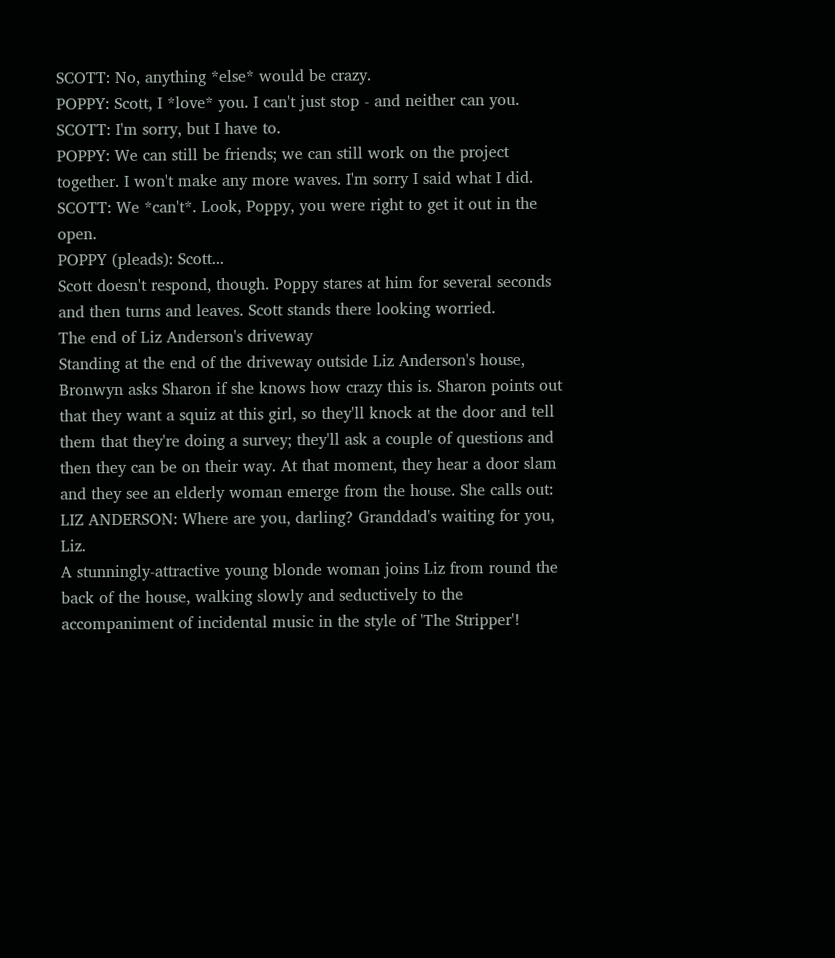SCOTT: No, anything *else* would be crazy.
POPPY: Scott, I *love* you. I can't just stop - and neither can you.
SCOTT: I'm sorry, but I have to.
POPPY: We can still be friends; we can still work on the project together. I won't make any more waves. I'm sorry I said what I did.
SCOTT: We *can't*. Look, Poppy, you were right to get it out in the open.
POPPY (pleads): Scott...
Scott doesn't respond, though. Poppy stares at him for several seconds and then turns and leaves. Scott stands there looking worried.
The end of Liz Anderson's driveway
Standing at the end of the driveway outside Liz Anderson's house, Bronwyn asks Sharon if she knows how crazy this is. Sharon points out that they want a squiz at this girl, so they'll knock at the door and tell them that they're doing a survey; they'll ask a couple of questions and then they can be on their way. At that moment, they hear a door slam and they see an elderly woman emerge from the house. She calls out:
LIZ ANDERSON: Where are you, darling? Granddad's waiting for you, Liz.
A stunningly-attractive young blonde woman joins Liz from round the back of the house, walking slowly and seductively to the accompaniment of incidental music in the style of 'The Stripper'!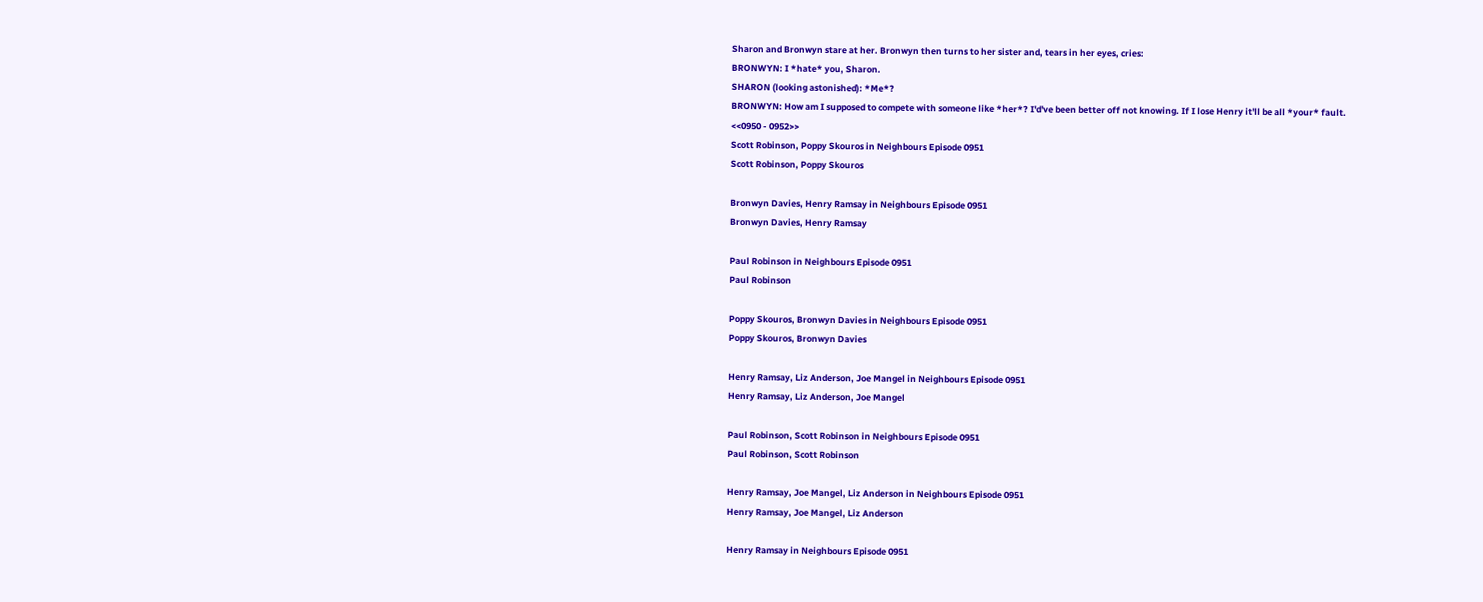Sharon and Bronwyn stare at her. Bronwyn then turns to her sister and, tears in her eyes, cries:
BRONWYN: I *hate* you, Sharon.
SHARON (looking astonished): *Me*?
BRONWYN: How am I supposed to compete with someone like *her*? I'd've been better off not knowing. If I lose Henry it'll be all *your* fault.
<<0950 - 0952>>
Scott Robinson, Poppy Skouros in Neighbours Episode 0951
Scott Robinson, Poppy Skouros

Bronwyn Davies, Henry Ramsay in Neighbours Episode 0951
Bronwyn Davies, Henry Ramsay

Paul Robinson in Neighbours Episode 0951
Paul Robinson

Poppy Skouros, Bronwyn Davies in Neighbours Episode 0951
Poppy Skouros, Bronwyn Davies

Henry Ramsay, Liz Anderson, Joe Mangel in Neighbours Episode 0951
Henry Ramsay, Liz Anderson, Joe Mangel

Paul Robinson, Scott Robinson in Neighbours Episode 0951
Paul Robinson, Scott Robinson

Henry Ramsay, Joe Mangel, Liz Anderson in Neighbours Episode 0951
Henry Ramsay, Joe Mangel, Liz Anderson

Henry Ramsay in Neighbours Episode 0951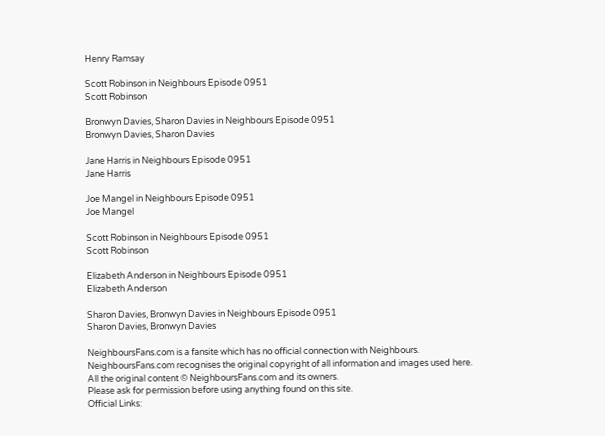Henry Ramsay

Scott Robinson in Neighbours Episode 0951
Scott Robinson

Bronwyn Davies, Sharon Davies in Neighbours Episode 0951
Bronwyn Davies, Sharon Davies

Jane Harris in Neighbours Episode 0951
Jane Harris

Joe Mangel in Neighbours Episode 0951
Joe Mangel

Scott Robinson in Neighbours Episode 0951
Scott Robinson

Elizabeth Anderson in Neighbours Episode 0951
Elizabeth Anderson

Sharon Davies, Bronwyn Davies in Neighbours Episode 0951
Sharon Davies, Bronwyn Davies

NeighboursFans.com is a fansite which has no official connection with Neighbours.
NeighboursFans.com recognises the original copyright of all information and images used here.
All the original content © NeighboursFans.com and its owners.
Please ask for permission before using anything found on this site.
Official Links: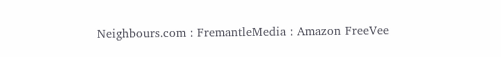Neighbours.com : FremantleMedia : Amazon FreeVee